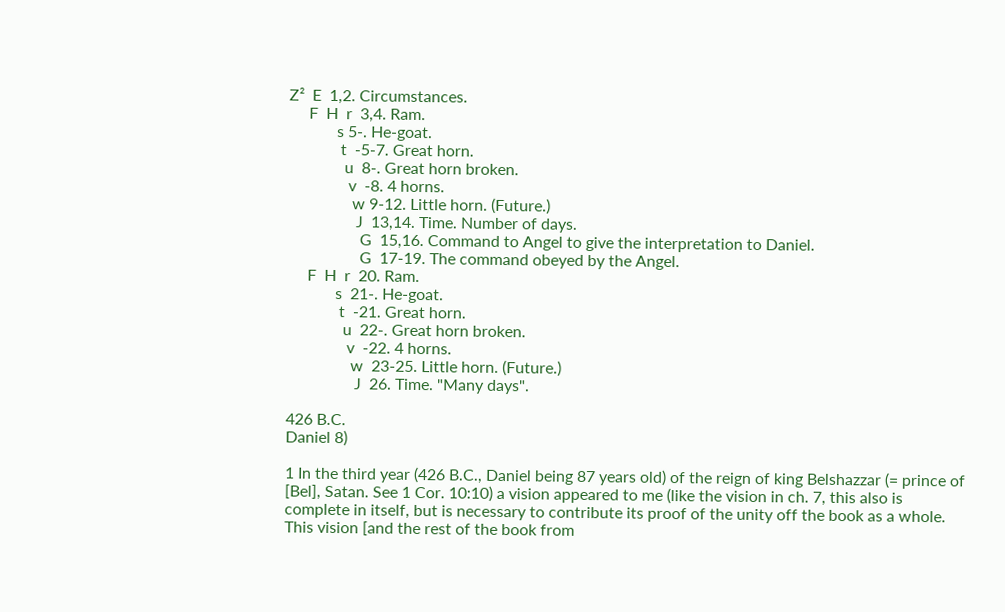Z²  E  1,2. Circumstances.
     F  H  r  3,4. Ram.
            s 5-. He-goat.
             t  -5-7. Great horn.
              u  8-. Great horn broken.
               v  -8. 4 horns.
                w 9-12. Little horn. (Future.)
                 J  13,14. Time. Number of days.
                  G  15,16. Command to Angel to give the interpretation to Daniel.
                  G  17-19. The command obeyed by the Angel.
     F  H  r  20. Ram.
            s  21-. He-goat.
             t  -21. Great horn.
              u  22-. Great horn broken.
               v  -22. 4 horns.
                w  23-25. Little horn. (Future.)
                 J  26. Time. "Many days".

426 B.C.
Daniel 8)

1 In the third year (426 B.C., Daniel being 87 years old) of the reign of king Belshazzar (= prince of [Bel], Satan. See 1 Cor. 10:10) a vision appeared to me (like the vision in ch. 7, this also is complete in itself, but is necessary to contribute its proof of the unity off the book as a whole. This vision [and the rest of the book from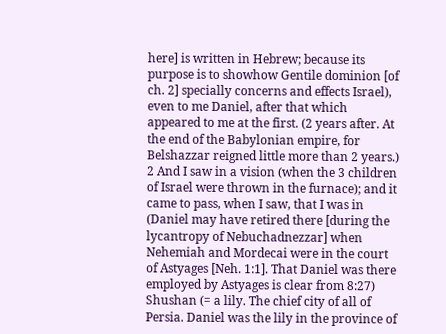here] is written in Hebrew; because its purpose is to showhow Gentile dominion [of ch. 2] specially concerns and effects Israel), even to me Daniel, after that which appeared to me at the first. (2 years after. At the end of the Babylonian empire, for Belshazzar reigned little more than 2 years.)
2 And I saw in a vision (when the 3 children of Israel were thrown in the furnace); and it came to pass, when I saw, that I was in (Daniel may have retired there [during the lycantropy of Nebuchadnezzar] when Nehemiah and Mordecai were in the court of Astyages [Neh. 1:1]. That Daniel was there employed by Astyages is clear from 8:27) Shushan (= a lily. The chief city of all of Persia. Daniel was the lily in the province of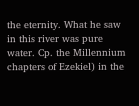the eternity. What he saw in this river was pure water. Cp. the Millennium chapters of Ezekiel) in the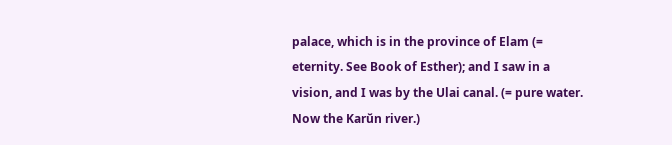palace, which is in the province of Elam (= eternity. See Book of Esther); and I saw in a vision, and I was by the Ulai canal. (= pure water. Now the Karŭn river.)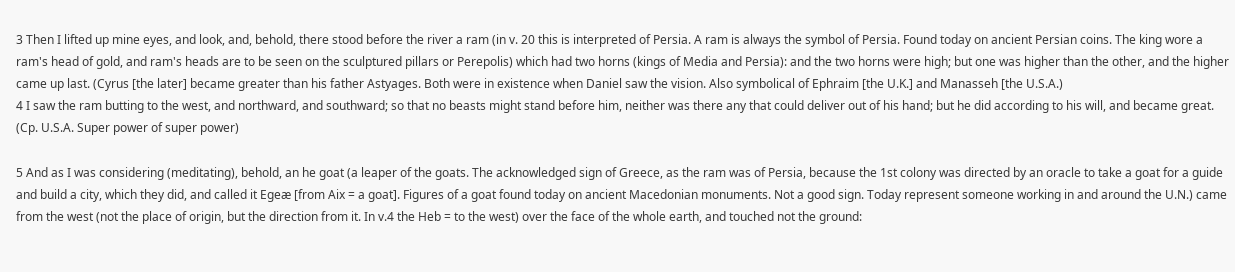3 Then I lifted up mine eyes, and look, and, behold, there stood before the river a ram (in v. 20 this is interpreted of Persia. A ram is always the symbol of Persia. Found today on ancient Persian coins. The king wore a ram's head of gold, and ram's heads are to be seen on the sculptured pillars or Perepolis) which had two horns (kings of Media and Persia): and the two horns were high; but one was higher than the other, and the higher came up last. (Cyrus [the later] became greater than his father Astyages. Both were in existence when Daniel saw the vision. Also symbolical of Ephraim [the U.K.] and Manasseh [the U.S.A.)
4 I saw the ram butting to the west, and northward, and southward; so that no beasts might stand before him, neither was there any that could deliver out of his hand; but he did according to his will, and became great. (Cp. U.S.A. Super power of super power)

5 And as I was considering (meditating), behold, an he goat (a leaper of the goats. The acknowledged sign of Greece, as the ram was of Persia, because the 1st colony was directed by an oracle to take a goat for a guide and build a city, which they did, and called it Egeæ [from Aix = a goat]. Figures of a goat found today on ancient Macedonian monuments. Not a good sign. Today represent someone working in and around the U.N.) came from the west (not the place of origin, but the direction from it. In v.4 the Heb = to the west) over the face of the whole earth, and touched not the ground: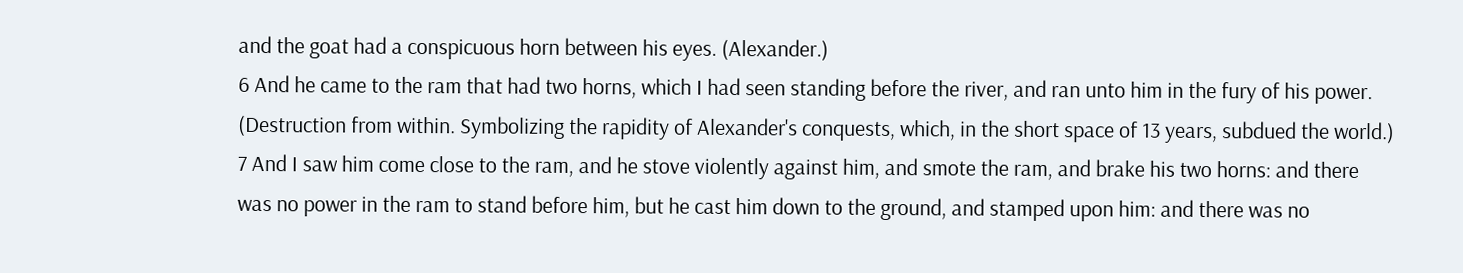and the goat had a conspicuous horn between his eyes. (Alexander.)
6 And he came to the ram that had two horns, which I had seen standing before the river, and ran unto him in the fury of his power. (Destruction from within. Symbolizing the rapidity of Alexander's conquests, which, in the short space of 13 years, subdued the world.)
7 And I saw him come close to the ram, and he stove violently against him, and smote the ram, and brake his two horns: and there was no power in the ram to stand before him, but he cast him down to the ground, and stamped upon him: and there was no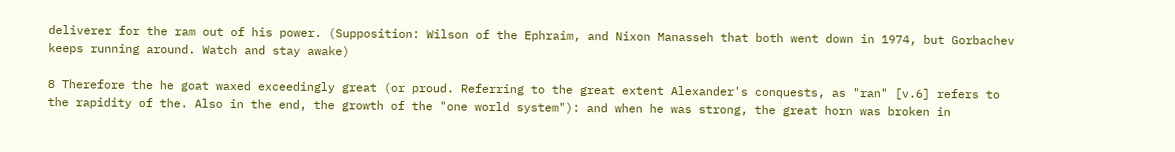deliverer for the ram out of his power. (Supposition: Wilson of the Ephraim, and Nixon Manasseh that both went down in 1974, but Gorbachev keeps running around. Watch and stay awake)

8 Therefore the he goat waxed exceedingly great (or proud. Referring to the great extent Alexander's conquests, as "ran" [v.6] refers to the rapidity of the. Also in the end, the growth of the "one world system"): and when he was strong, the great horn was broken in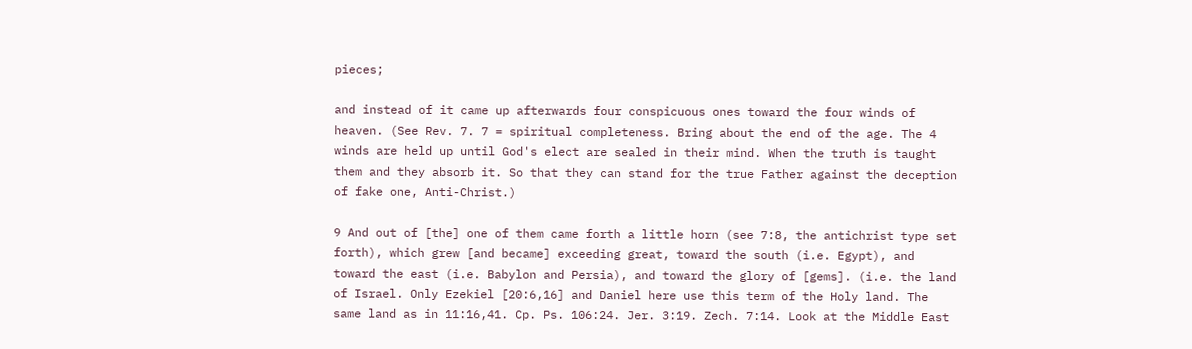pieces;

and instead of it came up afterwards four conspicuous ones toward the four winds of heaven. (See Rev. 7. 7 = spiritual completeness. Bring about the end of the age. The 4 winds are held up until God's elect are sealed in their mind. When the truth is taught them and they absorb it. So that they can stand for the true Father against the deception of fake one, Anti-Christ.)

9 And out of [the] one of them came forth a little horn (see 7:8, the antichrist type set forth), which grew [and became] exceeding great, toward the south (i.e. Egypt), and toward the east (i.e. Babylon and Persia), and toward the glory of [gems]. (i.e. the land of Israel. Only Ezekiel [20:6,16] and Daniel here use this term of the Holy land. The same land as in 11:16,41. Cp. Ps. 106:24. Jer. 3:19. Zech. 7:14. Look at the Middle East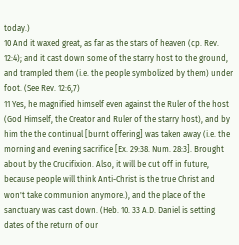today.)
10 And it waxed great, as far as the stars of heaven (cp. Rev. 12:4); and it cast down some of the starry host to the ground, and trampled them (i.e. the people symbolized by them) under foot. (See Rev. 12:6,7)
11 Yes, he magnified himself even against the Ruler of the host (God Himself, the Creator and Ruler of the starry host), and by him the the continual [burnt offering] was taken away (i.e. the morning and evening sacrifice [Ex. 29:38. Num. 28:3]. Brought about by the Crucifixion. Also, it will be cut off in future, because people will think Anti-Christ is the true Christ and won't take communion anymore.), and the place of the sanctuary was cast down. (Heb. 10. 33 A.D. Daniel is setting dates of the return of our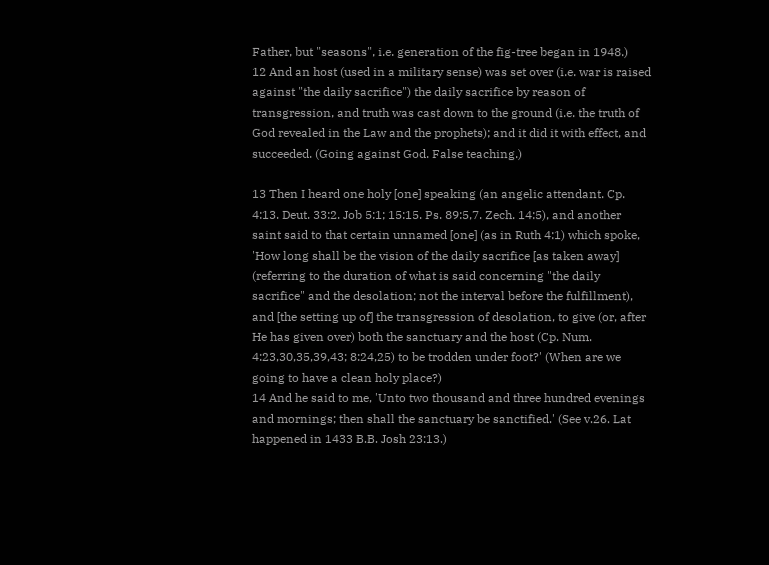Father, but "seasons", i.e. generation of the fig-tree began in 1948.)
12 And an host (used in a military sense) was set over (i.e. war is raised against "the daily sacrifice") the daily sacrifice by reason of transgression, and truth was cast down to the ground (i.e. the truth of God revealed in the Law and the prophets); and it did it with effect, and succeeded. (Going against God. False teaching.)

13 Then I heard one holy [one] speaking (an angelic attendant. Cp. 4:13. Deut. 33:2. Job 5:1; 15:15. Ps. 89:5,7. Zech. 14:5), and another saint said to that certain unnamed [one] (as in Ruth 4:1) which spoke, 'How long shall be the vision of the daily sacrifice [as taken away] (referring to the duration of what is said concerning "the daily sacrifice" and the desolation; not the interval before the fulfillment), and [the setting up of] the transgression of desolation, to give (or, after He has given over) both the sanctuary and the host (Cp. Num. 4:23,30,35,39,43; 8:24,25) to be trodden under foot?' (When are we going to have a clean holy place?)
14 And he said to me, 'Unto two thousand and three hundred evenings and mornings; then shall the sanctuary be sanctified.' (See v.26. Lat happened in 1433 B.B. Josh 23:13.)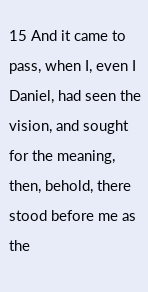15 And it came to pass, when I, even I Daniel, had seen the vision, and sought for the meaning, then, behold, there stood before me as the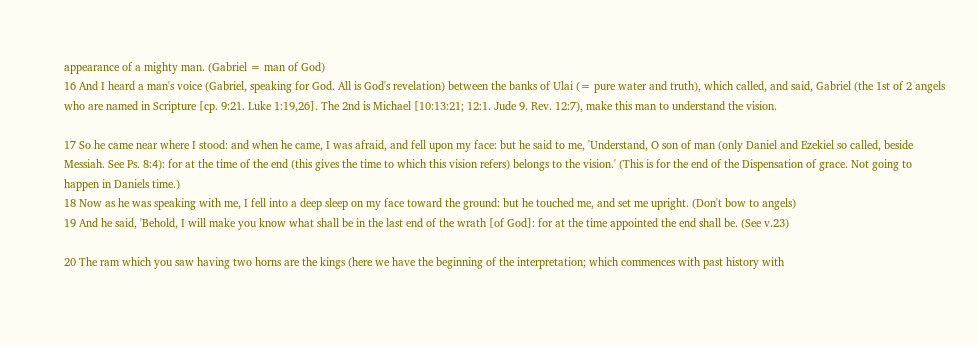appearance of a mighty man. (Gabriel = man of God)
16 And I heard a man's voice (Gabriel, speaking for God. All is God's revelation) between the banks of Ulai (= pure water and truth), which called, and said, Gabriel (the 1st of 2 angels who are named in Scripture [cp. 9:21. Luke 1:19,26]. The 2nd is Michael [10:13:21; 12:1. Jude 9. Rev. 12:7), make this man to understand the vision.

17 So he came near where I stood: and when he came, I was afraid, and fell upon my face: but he said to me, 'Understand, O son of man (only Daniel and Ezekiel so called, beside Messiah. See Ps. 8:4): for at the time of the end (this gives the time to which this vision refers) belongs to the vision.' (This is for the end of the Dispensation of grace. Not going to happen in Daniels time.)
18 Now as he was speaking with me, I fell into a deep sleep on my face toward the ground: but he touched me, and set me upright. (Don't bow to angels)
19 And he said, 'Behold, I will make you know what shall be in the last end of the wrath [of God]: for at the time appointed the end shall be. (See v.23)

20 The ram which you saw having two horns are the kings (here we have the beginning of the interpretation; which commences with past history with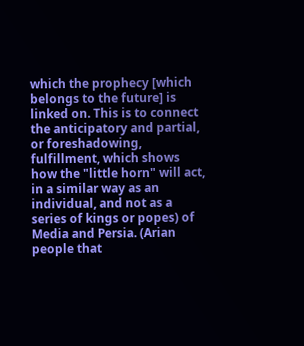which the prophecy [which belongs to the future] is linked on. This is to connect the anticipatory and partial, or foreshadowing, fulfillment, which shows how the "little horn" will act, in a similar way as an individual, and not as a series of kings or popes) of Media and Persia. (Arian people that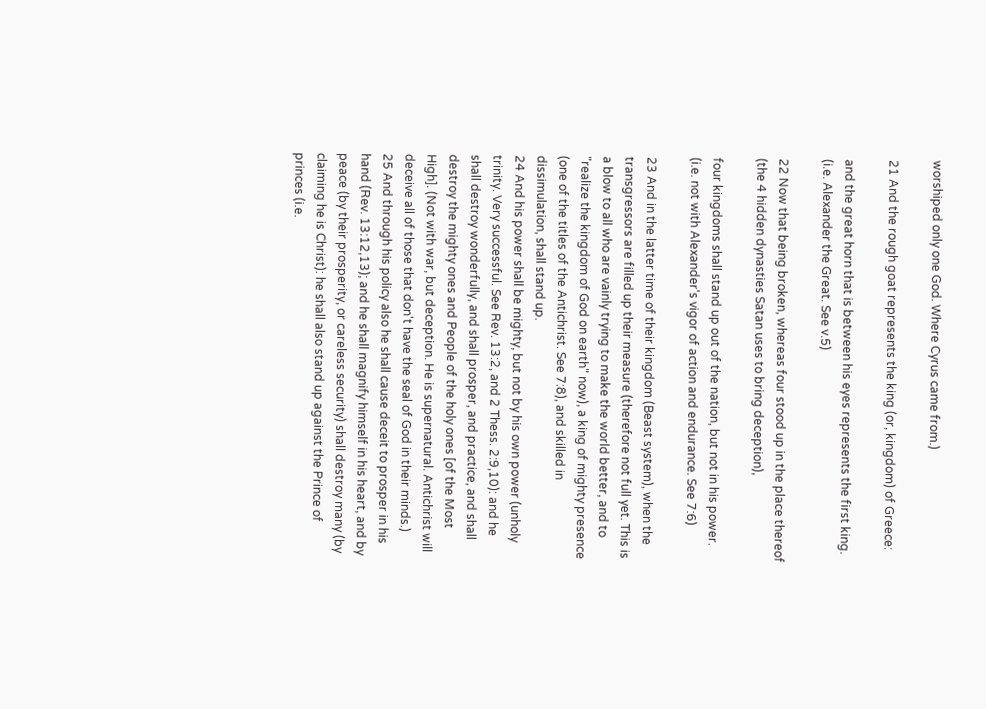worshiped only one God. Where Cyrus came from.)

21 And the rough goat represents the king (or, kingdom) of Greece:

and the great horn that is between his eyes represents the first king. (i.e. Alexander the Great. See v.5)

22 Now that being broken, whereas four stood up in the place thereof (the 4 hidden dynasties Satan uses to bring deception),

four kingdoms shall stand up out of the nation, but not in his power. (i.e. not with Alexander's vigor of action and endurance. See 7:6)

23 And in the latter time of their kingdom (Beast system), when the transgressors are filled up their measure (therefore not full yet. This is a blow to all who are vainly trying to make the world better, and to "realize the kingdom of God on earth" now), a king of mighty presence (one of the titles of the Antichrist. See 7:8), and skilled in dissimulation, shall stand up.
24 And his power shall be mighty, but not by his own power (unholy trinity. Very successful. See Rev. 13:2, and 2 Thess. 2:9,10): and he shall destroy wonderfully, and shall prosper, and practice, and shall destroy the mighty ones and People of the holy ones [of the Most High]. (Not with war, but deception. He is supernatural. Antichrist will deceive all of those that don't have the seal of God in their minds.)
25 And through his policy also he shall cause deceit to prosper in his hand (Rev. 13:12,13); and he shall magnify himself in his heart, and by peace (by their prosperity, or careless security) shall destroy many (by claiming he is Christ): he shall also stand up against the Prince of princes (i.e.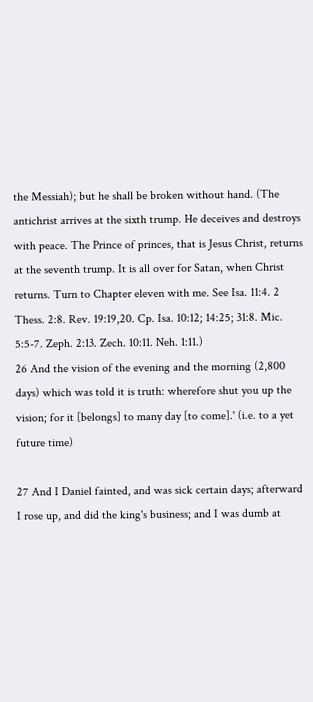the Messiah); but he shall be broken without hand. (The antichrist arrives at the sixth trump. He deceives and destroys with peace. The Prince of princes, that is Jesus Christ, returns at the seventh trump. It is all over for Satan, when Christ returns. Turn to Chapter eleven with me. See Isa. 11:4. 2 Thess. 2:8. Rev. 19:19,20. Cp. Isa. 10:12; 14:25; 31:8. Mic. 5:5-7. Zeph. 2:13. Zech. 10:11. Neh. 1:11.)
26 And the vision of the evening and the morning (2,800 days) which was told it is truth: wherefore shut you up the vision; for it [belongs] to many day [to come].' (i.e. to a yet future time)

27 And I Daniel fainted, and was sick certain days; afterward I rose up, and did the king's business; and I was dumb at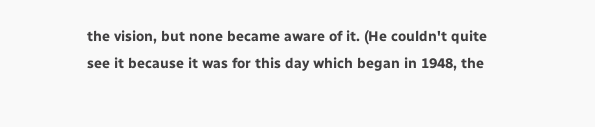the vision, but none became aware of it. (He couldn't quite see it because it was for this day which began in 1948, the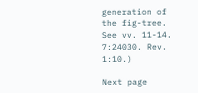generation of the fig-tree. See vv. 11-14. 7:24030. Rev. 1:10.)

Next page